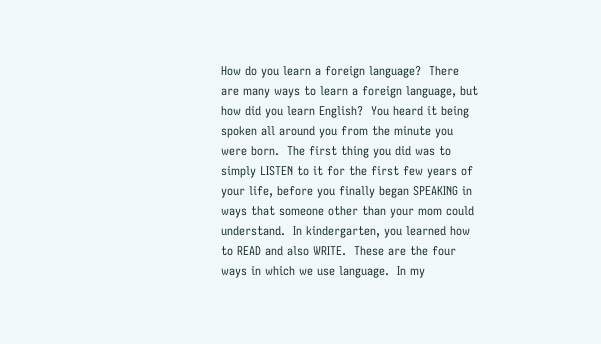How do you learn a foreign language?  There are many ways to learn a foreign language, but how did you learn English?  You heard it being spoken all around you from the minute you were born.  The first thing you did was to simply LISTEN to it for the first few years of your life, before you finally began SPEAKING in ways that someone other than your mom could understand.  In kindergarten, you learned how to READ and also WRITE.  These are the four ways in which we use language.  In my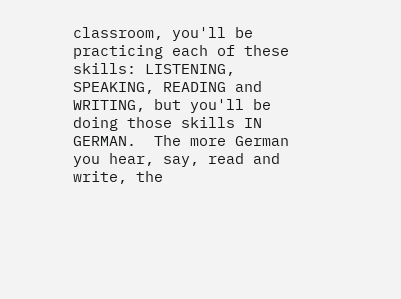classroom, you'll be practicing each of these skills: LISTENING, SPEAKING, READING and WRITING, but you'll be doing those skills IN GERMAN.  The more German you hear, say, read and write, the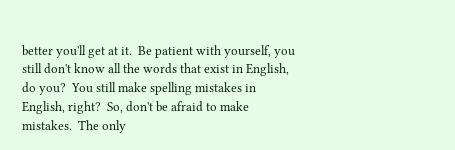better you'll get at it.  Be patient with yourself, you still don't know all the words that exist in English, do you?  You still make spelling mistakes in English, right?  So, don't be afraid to make mistakes.  The only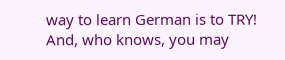way to learn German is to TRY!  And, who knows, you may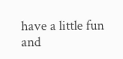have a little fun and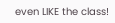even LIKE the class!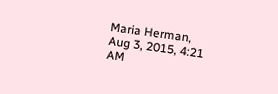Maria Herman,
Aug 3, 2015, 4:21 AM